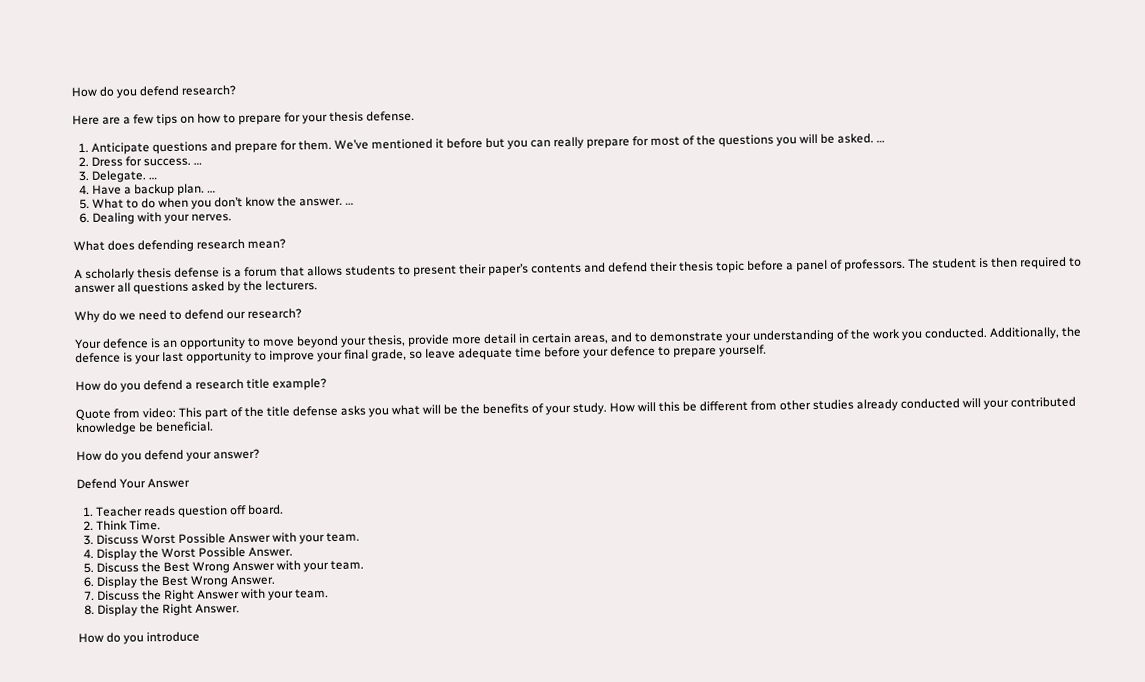How do you defend research?

Here are a few tips on how to prepare for your thesis defense.

  1. Anticipate questions and prepare for them. We’ve mentioned it before but you can really prepare for most of the questions you will be asked. …
  2. Dress for success. …
  3. Delegate. …
  4. Have a backup plan. …
  5. What to do when you don’t know the answer. …
  6. Dealing with your nerves.

What does defending research mean?

A scholarly thesis defense is a forum that allows students to present their paper’s contents and defend their thesis topic before a panel of professors. The student is then required to answer all questions asked by the lecturers.

Why do we need to defend our research?

Your defence is an opportunity to move beyond your thesis, provide more detail in certain areas, and to demonstrate your understanding of the work you conducted. Additionally, the defence is your last opportunity to improve your final grade, so leave adequate time before your defence to prepare yourself.

How do you defend a research title example?

Quote from video: This part of the title defense asks you what will be the benefits of your study. How will this be different from other studies already conducted will your contributed knowledge be beneficial.

How do you defend your answer?

Defend Your Answer

  1. Teacher reads question off board.
  2. Think Time.
  3. Discuss Worst Possible Answer with your team.
  4. Display the Worst Possible Answer.
  5. Discuss the Best Wrong Answer with your team.
  6. Display the Best Wrong Answer.
  7. Discuss the Right Answer with your team.
  8. Display the Right Answer.

How do you introduce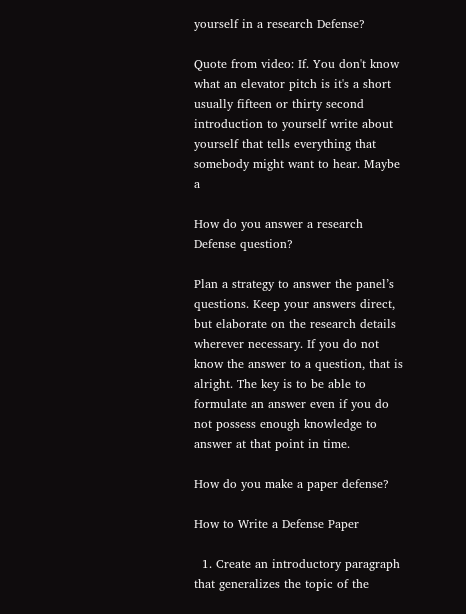yourself in a research Defense?

Quote from video: If. You don't know what an elevator pitch is it's a short usually fifteen or thirty second introduction to yourself write about yourself that tells everything that somebody might want to hear. Maybe a

How do you answer a research Defense question?

Plan a strategy to answer the panel’s questions. Keep your answers direct, but elaborate on the research details wherever necessary. If you do not know the answer to a question, that is alright. The key is to be able to formulate an answer even if you do not possess enough knowledge to answer at that point in time.

How do you make a paper defense?

How to Write a Defense Paper

  1. Create an introductory paragraph that generalizes the topic of the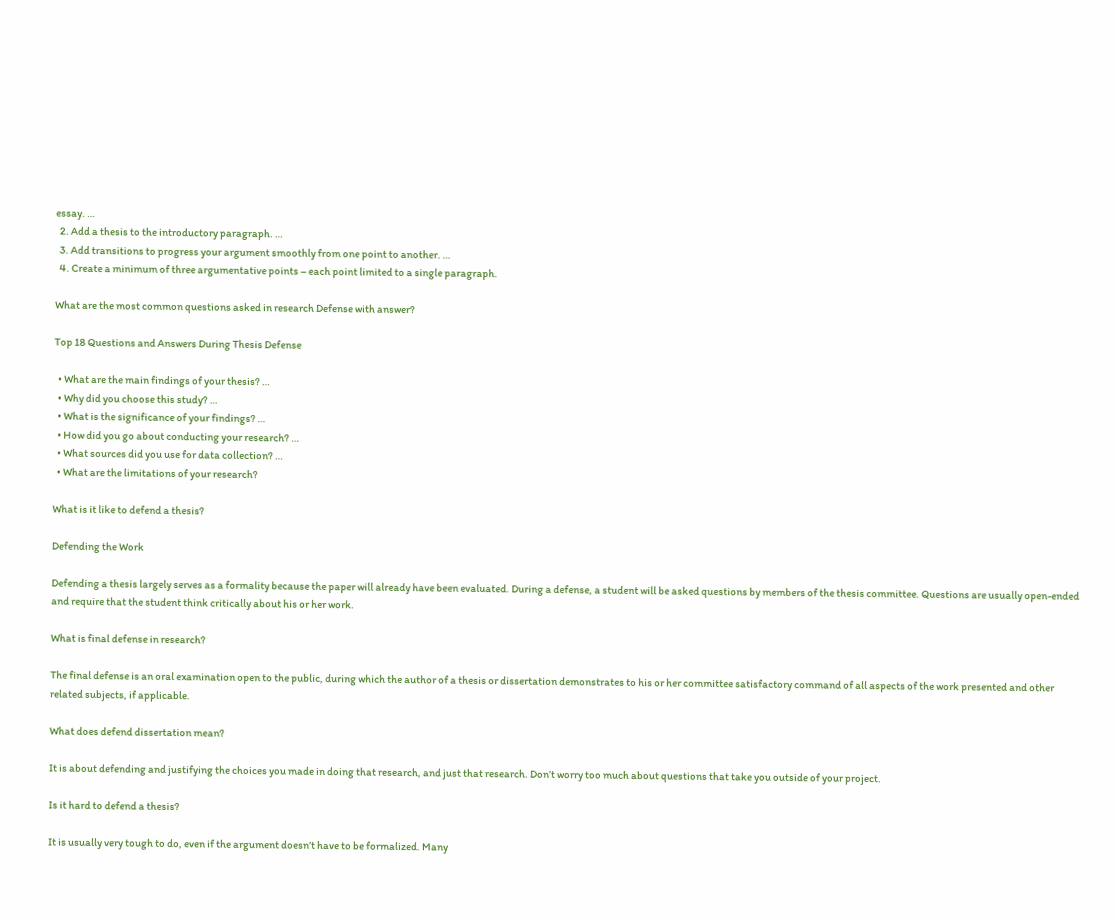essay. …
  2. Add a thesis to the introductory paragraph. …
  3. Add transitions to progress your argument smoothly from one point to another. …
  4. Create a minimum of three argumentative points – each point limited to a single paragraph.

What are the most common questions asked in research Defense with answer?

Top 18 Questions and Answers During Thesis Defense

  • What are the main findings of your thesis? …
  • Why did you choose this study? …
  • What is the significance of your findings? …
  • How did you go about conducting your research? …
  • What sources did you use for data collection? …
  • What are the limitations of your research?

What is it like to defend a thesis?

Defending the Work

Defending a thesis largely serves as a formality because the paper will already have been evaluated. During a defense, a student will be asked questions by members of the thesis committee. Questions are usually open-ended and require that the student think critically about his or her work.

What is final defense in research?

The final defense is an oral examination open to the public, during which the author of a thesis or dissertation demonstrates to his or her committee satisfactory command of all aspects of the work presented and other related subjects, if applicable.

What does defend dissertation mean?

It is about defending and justifying the choices you made in doing that research, and just that research. Don’t worry too much about questions that take you outside of your project.

Is it hard to defend a thesis?

It is usually very tough to do, even if the argument doesn’t have to be formalized. Many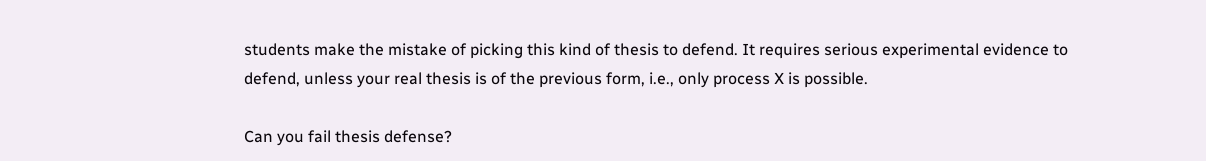students make the mistake of picking this kind of thesis to defend. It requires serious experimental evidence to defend, unless your real thesis is of the previous form, i.e., only process X is possible.

Can you fail thesis defense?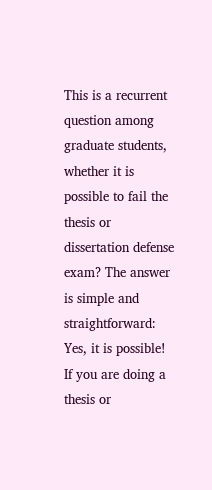This is a recurrent question among graduate students, whether it is possible to fail the thesis or dissertation defense exam? The answer is simple and straightforward: Yes, it is possible! If you are doing a thesis or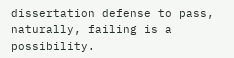dissertation defense to pass, naturally, failing is a possibility.